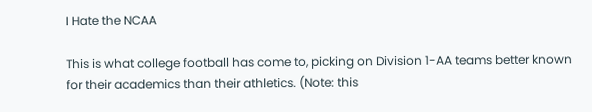I Hate the NCAA

This is what college football has come to, picking on Division 1-AA teams better known for their academics than their athletics. (Note: this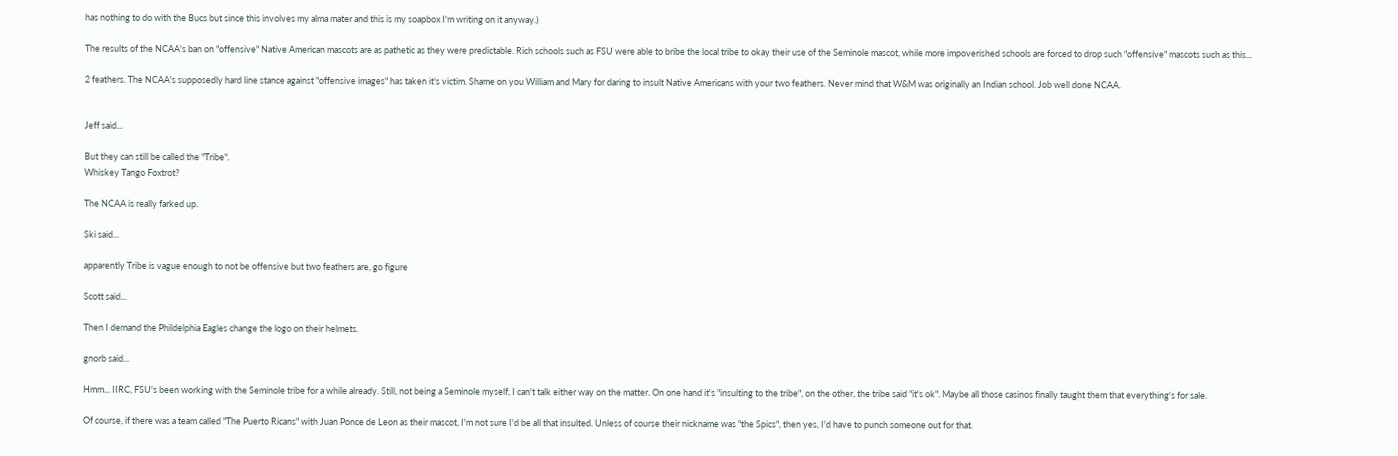has nothing to do with the Bucs but since this involves my alma mater and this is my soapbox I'm writing on it anyway.)

The results of the NCAA's ban on "offensive" Native American mascots are as pathetic as they were predictable. Rich schools such as FSU were able to bribe the local tribe to okay their use of the Seminole mascot, while more impoverished schools are forced to drop such "offensive" mascots such as this...

2 feathers. The NCAA's supposedly hard line stance against "offensive images" has taken it's victim. Shame on you William and Mary for daring to insult Native Americans with your two feathers. Never mind that W&M was originally an Indian school. Job well done NCAA.


Jeff said...

But they can still be called the "Tribe".
Whiskey Tango Foxtrot?

The NCAA is really farked up.

Ski said...

apparently Tribe is vague enough to not be offensive but two feathers are, go figure

Scott said...

Then I demand the Phildelphia Eagles change the logo on their helmets.

gnorb said...

Hmm... IIRC, FSU's been working with the Seminole tribe for a while already. Still, not being a Seminole myself, I can't talk either way on the matter. On one hand it's "insulting to the tribe", on the other, the tribe said "it's ok". Maybe all those casinos finally taught them that everything's for sale.

Of course, if there was a team called "The Puerto Ricans" with Juan Ponce de Leon as their mascot, I'm not sure I'd be all that insulted. Unless of course their nickname was "the Spics", then yes, I'd have to punch someone out for that.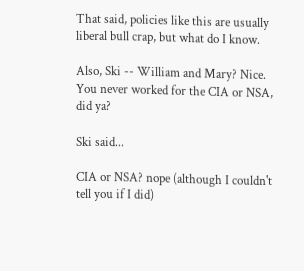That said, policies like this are usually liberal bull crap, but what do I know.

Also, Ski -- William and Mary? Nice. You never worked for the CIA or NSA, did ya?

Ski said...

CIA or NSA? nope (although I couldn't tell you if I did)